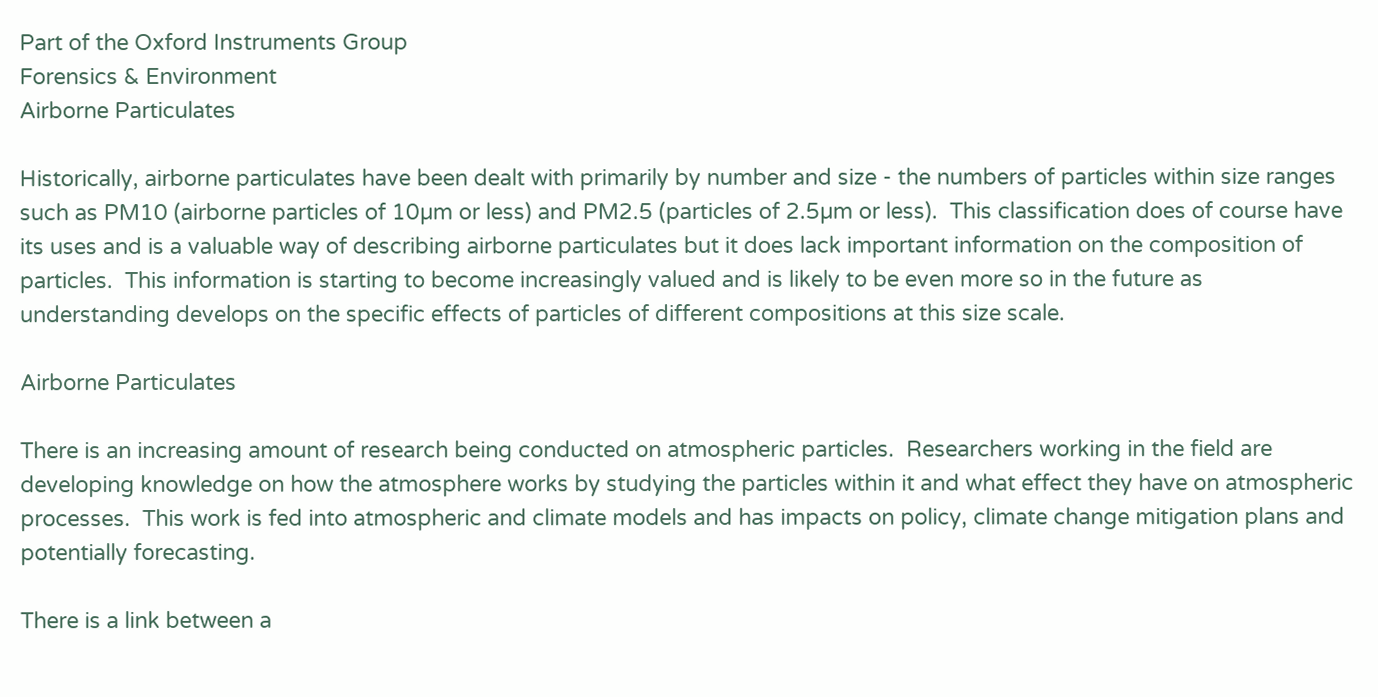Part of the Oxford Instruments Group
Forensics & Environment
Airborne Particulates

Historically, airborne particulates have been dealt with primarily by number and size - the numbers of particles within size ranges such as PM10 (airborne particles of 10µm or less) and PM2.5 (particles of 2.5µm or less).  This classification does of course have its uses and is a valuable way of describing airborne particulates but it does lack important information on the composition of particles.  This information is starting to become increasingly valued and is likely to be even more so in the future as understanding develops on the specific effects of particles of different compositions at this size scale.

Airborne Particulates

There is an increasing amount of research being conducted on atmospheric particles.  Researchers working in the field are developing knowledge on how the atmosphere works by studying the particles within it and what effect they have on atmospheric processes.  This work is fed into atmospheric and climate models and has impacts on policy, climate change mitigation plans and potentially forecasting.

There is a link between a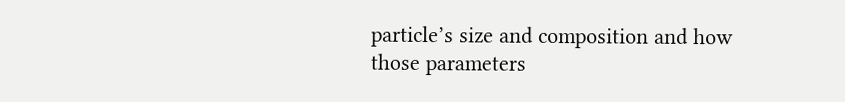particle’s size and composition and how those parameters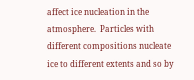affect ice nucleation in the atmosphere.  Particles with different compositions nucleate ice to different extents and so by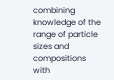combining knowledge of the range of particle sizes and compositions with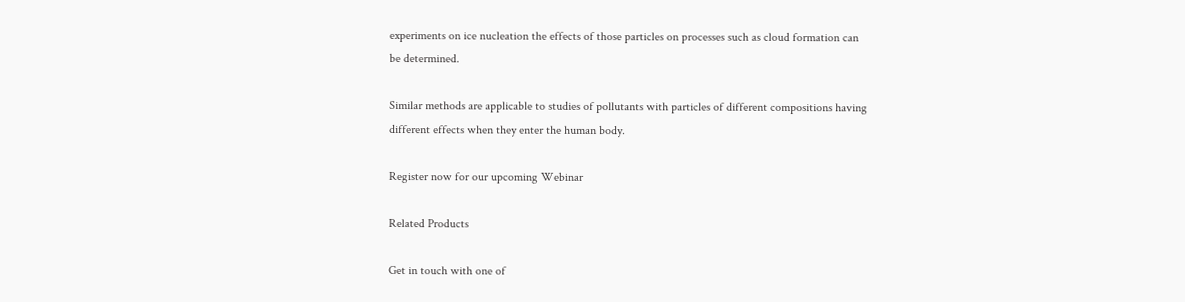experiments on ice nucleation the effects of those particles on processes such as cloud formation can be determined.

Similar methods are applicable to studies of pollutants with particles of different compositions having different effects when they enter the human body.

Register now for our upcoming Webinar

Related Products

Get in touch with one of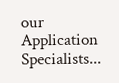our Application Specialists...